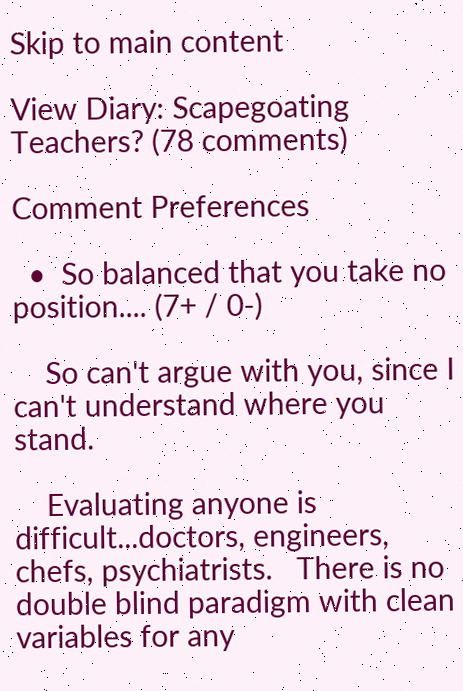Skip to main content

View Diary: Scapegoating Teachers? (78 comments)

Comment Preferences

  •  So balanced that you take no position.... (7+ / 0-)

    So can't argue with you, since I can't understand where you stand.

    Evaluating anyone is difficult...doctors, engineers, chefs, psychiatrists.   There is no double blind paradigm with clean variables for any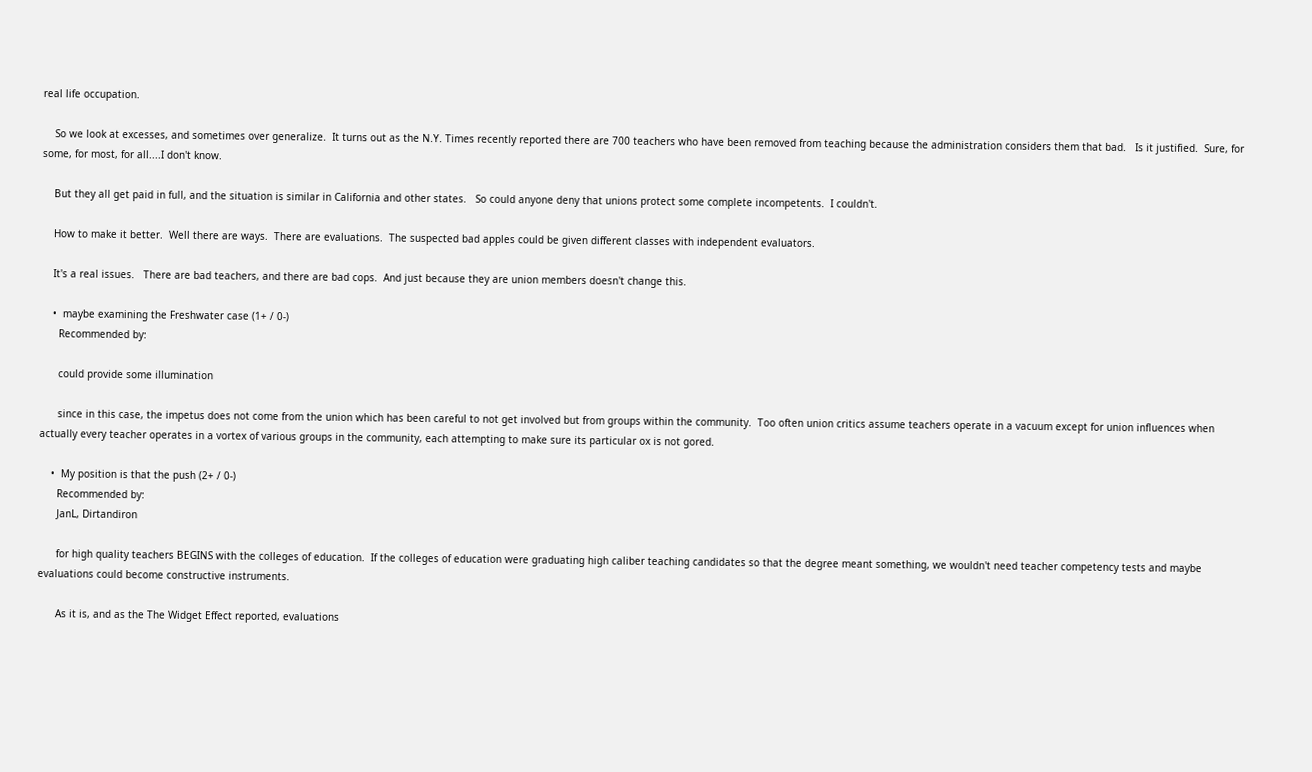real life occupation.

    So we look at excesses, and sometimes over generalize.  It turns out as the N.Y. Times recently reported there are 700 teachers who have been removed from teaching because the administration considers them that bad.   Is it justified.  Sure, for some, for most, for all....I don't know.

    But they all get paid in full, and the situation is similar in California and other states.   So could anyone deny that unions protect some complete incompetents.  I couldn't.

    How to make it better.  Well there are ways.  There are evaluations.  The suspected bad apples could be given different classes with independent evaluators.

    It's a real issues.   There are bad teachers, and there are bad cops.  And just because they are union members doesn't change this.

    •  maybe examining the Freshwater case (1+ / 0-)
      Recommended by:

      could provide some illumination

      since in this case, the impetus does not come from the union which has been careful to not get involved but from groups within the community.  Too often union critics assume teachers operate in a vacuum except for union influences when actually every teacher operates in a vortex of various groups in the community, each attempting to make sure its particular ox is not gored.

    •  My position is that the push (2+ / 0-)
      Recommended by:
      JanL, Dirtandiron

      for high quality teachers BEGINS with the colleges of education.  If the colleges of education were graduating high caliber teaching candidates so that the degree meant something, we wouldn't need teacher competency tests and maybe evaluations could become constructive instruments.

      As it is, and as the The Widget Effect reported, evaluations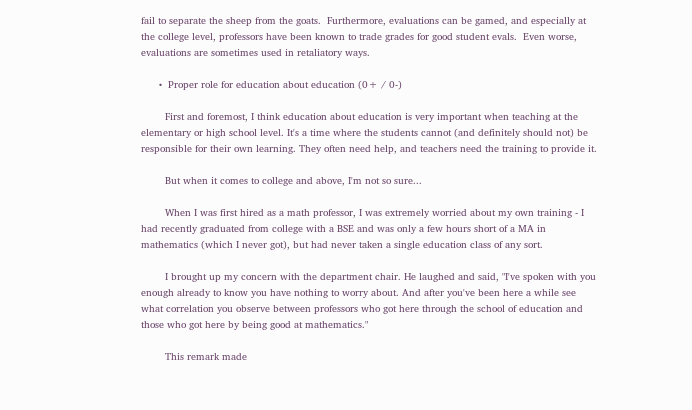fail to separate the sheep from the goats.  Furthermore, evaluations can be gamed, and especially at the college level, professors have been known to trade grades for good student evals.  Even worse, evaluations are sometimes used in retaliatory ways.

      •  Proper role for education about education (0+ / 0-)

        First and foremost, I think education about education is very important when teaching at the elementary or high school level. It's a time where the students cannot (and definitely should not) be responsible for their own learning. They often need help, and teachers need the training to provide it.

        But when it comes to college and above, I'm not so sure...

        When I was first hired as a math professor, I was extremely worried about my own training - I had recently graduated from college with a BSE and was only a few hours short of a MA in mathematics (which I never got), but had never taken a single education class of any sort.

        I brought up my concern with the department chair. He laughed and said, "I've spoken with you enough already to know you have nothing to worry about. And after you've been here a while see what correlation you observe between professors who got here through the school of education and those who got here by being good at mathematics."

        This remark made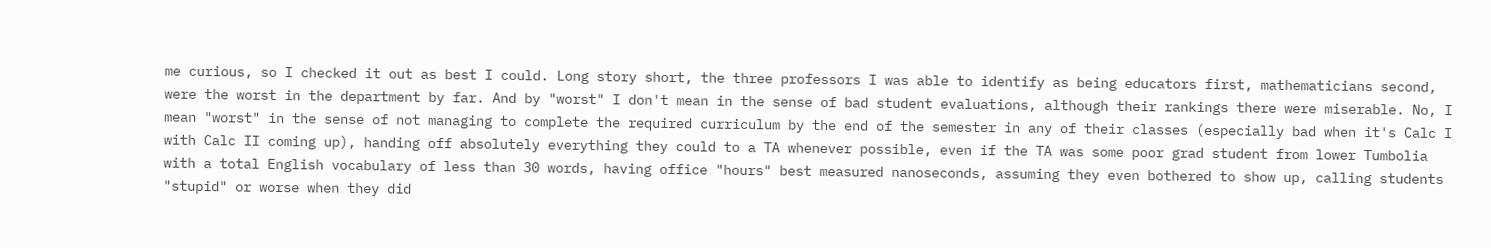me curious, so I checked it out as best I could. Long story short, the three professors I was able to identify as being educators first, mathematicians second, were the worst in the department by far. And by "worst" I don't mean in the sense of bad student evaluations, although their rankings there were miserable. No, I mean "worst" in the sense of not managing to complete the required curriculum by the end of the semester in any of their classes (especially bad when it's Calc I with Calc II coming up), handing off absolutely everything they could to a TA whenever possible, even if the TA was some poor grad student from lower Tumbolia with a total English vocabulary of less than 30 words, having office "hours" best measured nanoseconds, assuming they even bothered to show up, calling students "stupid" or worse when they did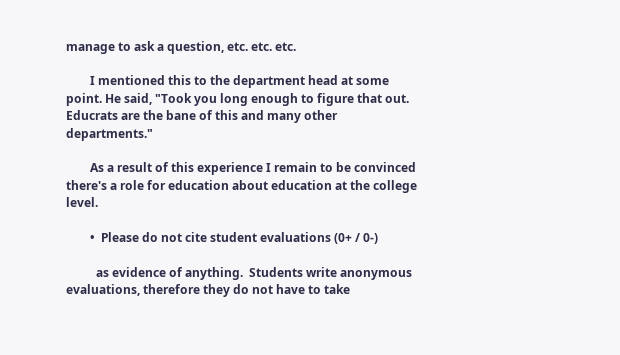manage to ask a question, etc. etc. etc.

        I mentioned this to the department head at some point. He said, "Took you long enough to figure that out. Educrats are the bane of this and many other departments."

        As a result of this experience I remain to be convinced there's a role for education about education at the college level.

        •  Please do not cite student evaluations (0+ / 0-)

          as evidence of anything.  Students write anonymous evaluations, therefore they do not have to take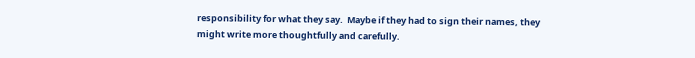responsibility for what they say.  Maybe if they had to sign their names, they might write more thoughtfully and carefully.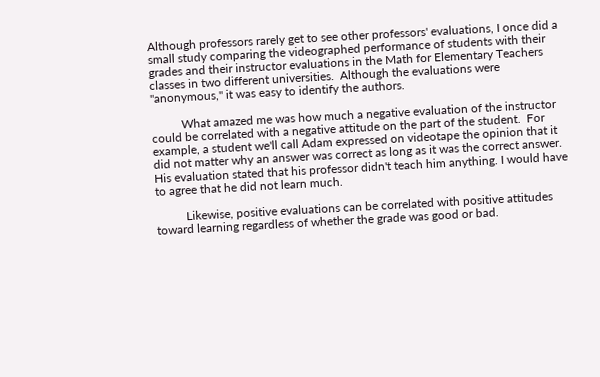Although professors rarely get to see other professors' evaluations, I once did a small study comparing the videographed performance of students with their grades and their instructor evaluations in the Math for Elementary Teachers classes in two different universities.  Although the evaluations were "anonymous," it was easy to identify the authors.

          What amazed me was how much a negative evaluation of the instructor could be correlated with a negative attitude on the part of the student.  For example, a student we'll call Adam expressed on videotape the opinion that it did not matter why an answer was correct as long as it was the correct answer.  His evaluation stated that his professor didn't teach him anything. I would have to agree that he did not learn much.

          Likewise, positive evaluations can be correlated with positive attitudes toward learning regardless of whether the grade was good or bad.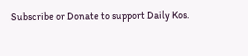Subscribe or Donate to support Daily Kos.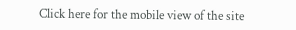Click here for the mobile view of the site